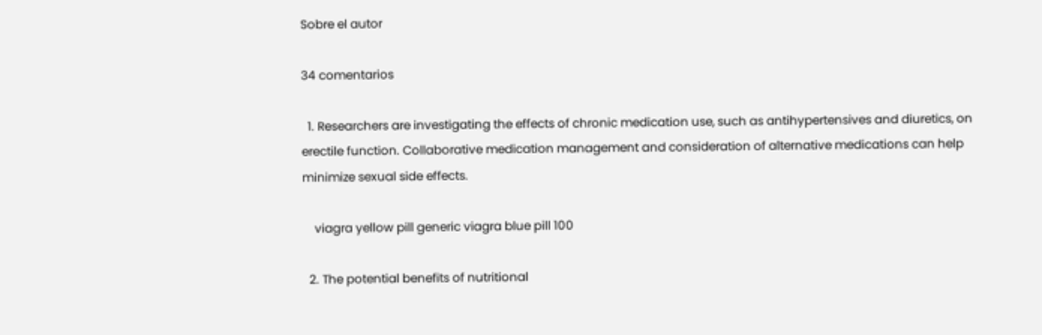Sobre el autor

34 comentarios

  1. Researchers are investigating the effects of chronic medication use, such as antihypertensives and diuretics, on erectile function. Collaborative medication management and consideration of alternative medications can help minimize sexual side effects.

    viagra yellow pill generic viagra blue pill 100

  2. The potential benefits of nutritional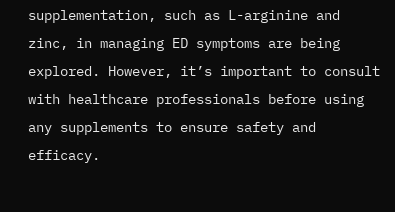supplementation, such as L-arginine and zinc, in managing ED symptoms are being explored. However, it’s important to consult with healthcare professionals before using any supplements to ensure safety and efficacy.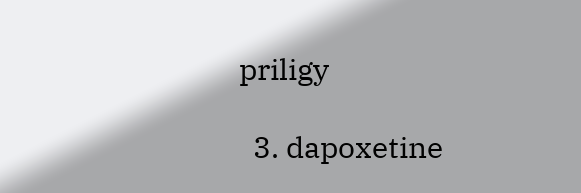priligy

  3. dapoxetine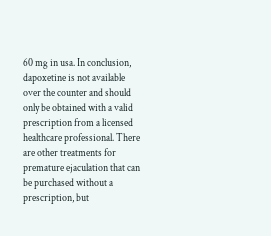60 mg in usa. In conclusion, dapoxetine is not available over the counter and should only be obtained with a valid prescription from a licensed healthcare professional. There are other treatments for premature ejaculation that can be purchased without a prescription, but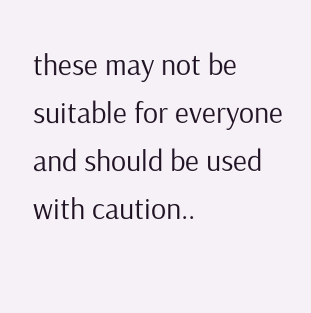these may not be suitable for everyone and should be used with caution..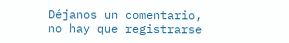Déjanos un comentario, no hay que registrarse